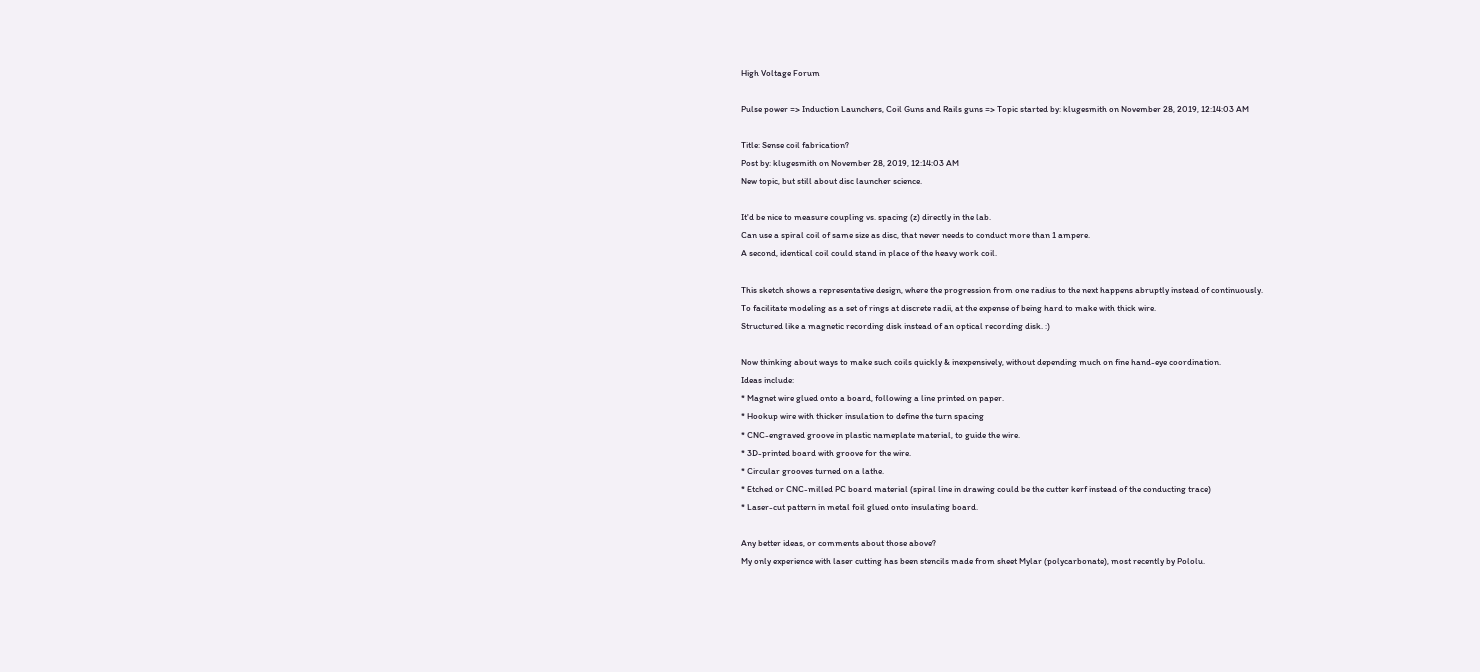High Voltage Forum

Pulse power => Induction Launchers, Coil Guns and Rails guns => Topic started by: klugesmith on November 28, 2019, 12:14:03 AM

Title: Sense coil fabrication?
Post by: klugesmith on November 28, 2019, 12:14:03 AM
New topic, but still about disc launcher science.

It'd be nice to measure coupling vs. spacing (z) directly in the lab.
Can use a spiral coil of same size as disc, that never needs to conduct more than 1 ampere.
A second, identical coil could stand in place of the heavy work coil.

This sketch shows a representative design, where the progression from one radius to the next happens abruptly instead of continuously.
To facilitate modeling as a set of rings at discrete radii, at the expense of being hard to make with thick wire.
Structured like a magnetic recording disk instead of an optical recording disk. :)

Now thinking about ways to make such coils quickly & inexpensively, without depending much on fine hand-eye coordination.
Ideas include:
* Magnet wire glued onto a board, following a line printed on paper.
* Hookup wire with thicker insulation to define the turn spacing
* CNC-engraved groove in plastic nameplate material, to guide the wire.
* 3D-printed board with groove for the wire.
* Circular grooves turned on a lathe.
* Etched or CNC-milled PC board material (spiral line in drawing could be the cutter kerf instead of the conducting trace)
* Laser-cut pattern in metal foil glued onto insulating board.

Any better ideas, or comments about those above?
My only experience with laser cutting has been stencils made from sheet Mylar (polycarbonate), most recently by Pololu.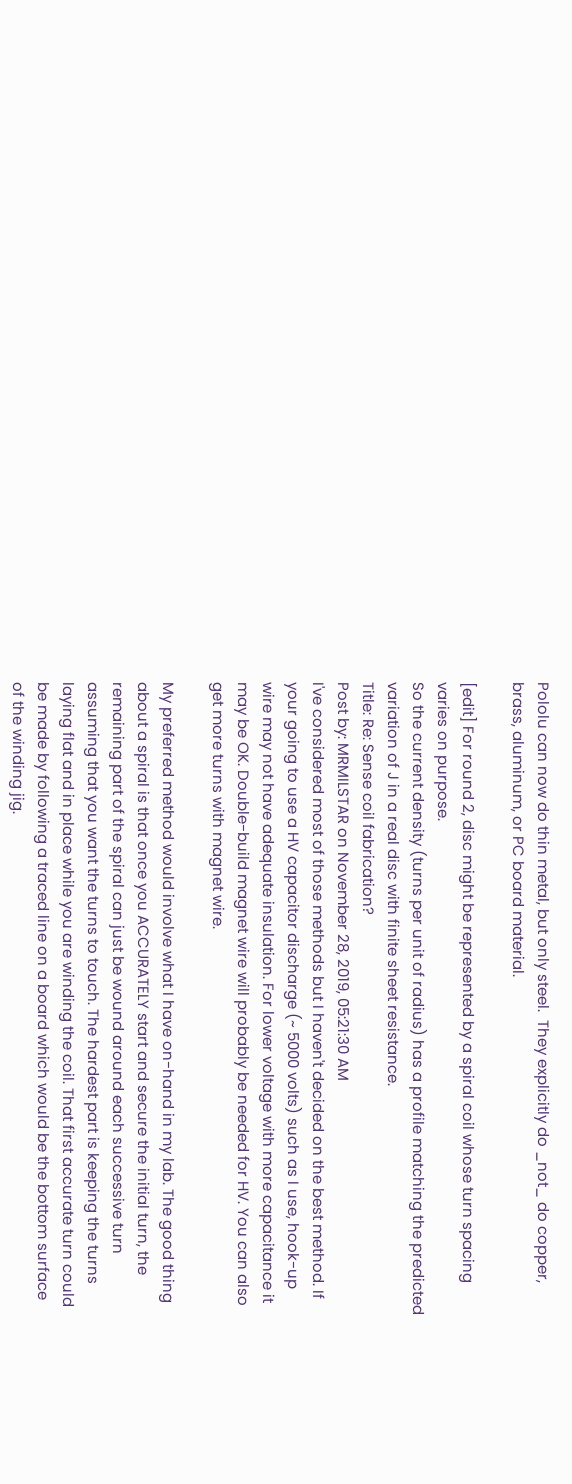Pololu can now do thin metal, but only steel.  They explicitly do _not_ do copper, brass, aluminum, or PC board material.

[edit] For round 2, disc might be represented by a spiral coil whose turn spacing varies on purpose.
So the current density (turns per unit of radius) has a profile matching the predicted variation of J in a real disc with finite sheet resistance.
Title: Re: Sense coil fabrication?
Post by: MRMILSTAR on November 28, 2019, 05:21:30 AM
I've considered most of those methods but I haven't decided on the best method. If your going to use a HV capacitor discharge (~ 5000 volts) such as I use, hook-up wire may not have adequate insulation. For lower voltage with more capacitance it may be OK. Double-build magnet wire will probably be needed for HV. You can also get more turns with magnet wire.

My preferred method would involve what I have on-hand in my lab. The good thing about a spiral is that once you ACCURATELY start and secure the initial turn, the remaining part of the spiral can just be wound around each successive turn assuming that you want the turns to touch. The hardest part is keeping the turns laying flat and in place while you are winding the coil. That first accurate turn could be made by following a traced line on a board which would be the bottom surface of the winding jig.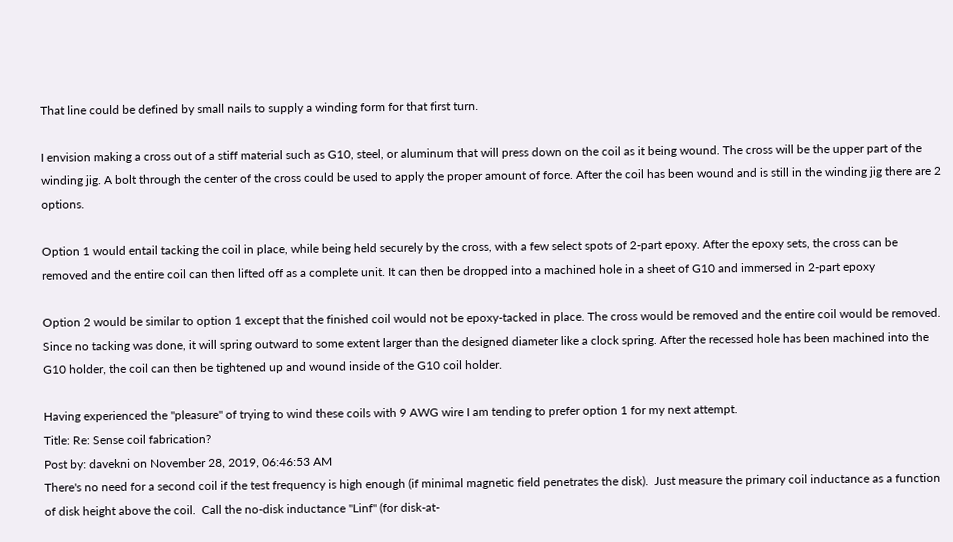That line could be defined by small nails to supply a winding form for that first turn.

I envision making a cross out of a stiff material such as G10, steel, or aluminum that will press down on the coil as it being wound. The cross will be the upper part of the winding jig. A bolt through the center of the cross could be used to apply the proper amount of force. After the coil has been wound and is still in the winding jig there are 2 options.

Option 1 would entail tacking the coil in place, while being held securely by the cross, with a few select spots of 2-part epoxy. After the epoxy sets, the cross can be removed and the entire coil can then lifted off as a complete unit. It can then be dropped into a machined hole in a sheet of G10 and immersed in 2-part epoxy

Option 2 would be similar to option 1 except that the finished coil would not be epoxy-tacked in place. The cross would be removed and the entire coil would be removed. Since no tacking was done, it will spring outward to some extent larger than the designed diameter like a clock spring. After the recessed hole has been machined into the G10 holder, the coil can then be tightened up and wound inside of the G10 coil holder.

Having experienced the "pleasure" of trying to wind these coils with 9 AWG wire I am tending to prefer option 1 for my next attempt.
Title: Re: Sense coil fabrication?
Post by: davekni on November 28, 2019, 06:46:53 AM
There's no need for a second coil if the test frequency is high enough (if minimal magnetic field penetrates the disk).  Just measure the primary coil inductance as a function of disk height above the coil.  Call the no-disk inductance "Linf" (for disk-at-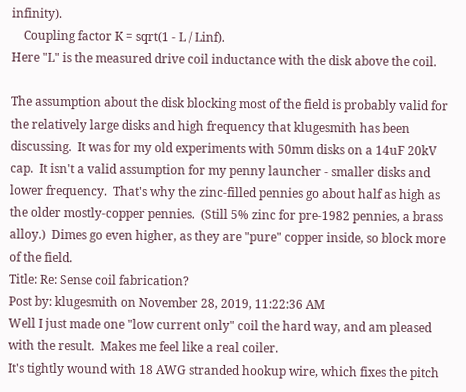infinity).
    Coupling factor K = sqrt(1 - L / Linf).
Here "L" is the measured drive coil inductance with the disk above the coil.

The assumption about the disk blocking most of the field is probably valid for the relatively large disks and high frequency that klugesmith has been discussing.  It was for my old experiments with 50mm disks on a 14uF 20kV cap.  It isn't a valid assumption for my penny launcher - smaller disks and lower frequency.  That's why the zinc-filled pennies go about half as high as the older mostly-copper pennies.  (Still 5% zinc for pre-1982 pennies, a brass alloy.)  Dimes go even higher, as they are "pure" copper inside, so block more of the field.
Title: Re: Sense coil fabrication?
Post by: klugesmith on November 28, 2019, 11:22:36 AM
Well I just made one "low current only" coil the hard way, and am pleased with the result.  Makes me feel like a real coiler.
It's tightly wound with 18 AWG stranded hookup wire, which fixes the pitch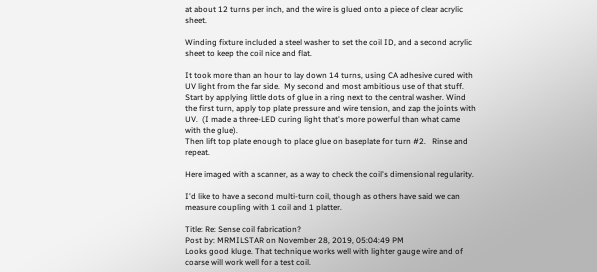at about 12 turns per inch, and the wire is glued onto a piece of clear acrylic sheet.

Winding fixture included a steel washer to set the coil ID, and a second acrylic sheet to keep the coil nice and flat.

It took more than an hour to lay down 14 turns, using CA adhesive cured with UV light from the far side.  My second and most ambitious use of that stuff.
Start by applying little dots of glue in a ring next to the central washer. Wind the first turn, apply top plate pressure and wire tension, and zap the joints with UV.  (I made a three-LED curing light that's more powerful than what came with the glue).
Then lift top plate enough to place glue on baseplate for turn #2.   Rinse and repeat.

Here imaged with a scanner, as a way to check the coil's dimensional regularity.

I'd like to have a second multi-turn coil, though as others have said we can measure coupling with 1 coil and 1 platter.

Title: Re: Sense coil fabrication?
Post by: MRMILSTAR on November 28, 2019, 05:04:49 PM
Looks good kluge. That technique works well with lighter gauge wire and of coarse will work well for a test coil.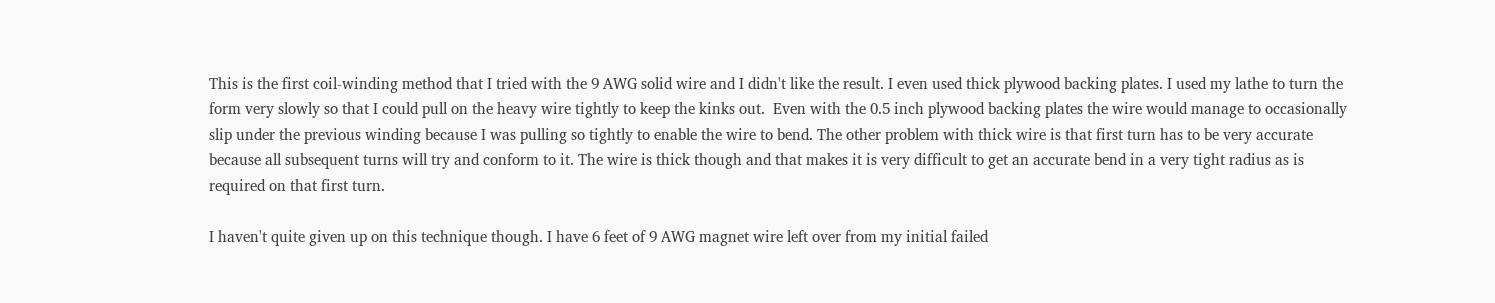This is the first coil-winding method that I tried with the 9 AWG solid wire and I didn't like the result. I even used thick plywood backing plates. I used my lathe to turn the form very slowly so that I could pull on the heavy wire tightly to keep the kinks out.  Even with the 0.5 inch plywood backing plates the wire would manage to occasionally slip under the previous winding because I was pulling so tightly to enable the wire to bend. The other problem with thick wire is that first turn has to be very accurate because all subsequent turns will try and conform to it. The wire is thick though and that makes it is very difficult to get an accurate bend in a very tight radius as is required on that first turn.

I haven't quite given up on this technique though. I have 6 feet of 9 AWG magnet wire left over from my initial failed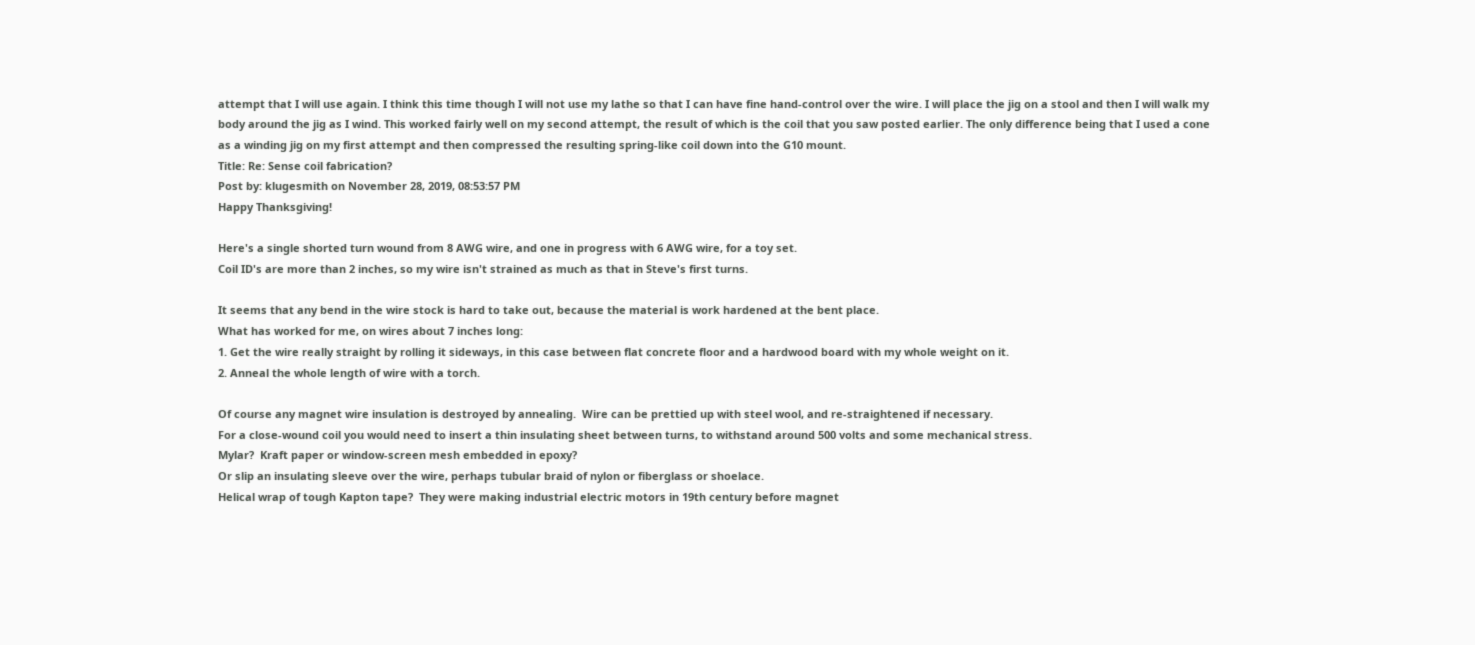attempt that I will use again. I think this time though I will not use my lathe so that I can have fine hand-control over the wire. I will place the jig on a stool and then I will walk my body around the jig as I wind. This worked fairly well on my second attempt, the result of which is the coil that you saw posted earlier. The only difference being that I used a cone as a winding jig on my first attempt and then compressed the resulting spring-like coil down into the G10 mount.
Title: Re: Sense coil fabrication?
Post by: klugesmith on November 28, 2019, 08:53:57 PM
Happy Thanksgiving!

Here's a single shorted turn wound from 8 AWG wire, and one in progress with 6 AWG wire, for a toy set.
Coil ID's are more than 2 inches, so my wire isn't strained as much as that in Steve's first turns.

It seems that any bend in the wire stock is hard to take out, because the material is work hardened at the bent place.
What has worked for me, on wires about 7 inches long:
1. Get the wire really straight by rolling it sideways, in this case between flat concrete floor and a hardwood board with my whole weight on it.
2. Anneal the whole length of wire with a torch.

Of course any magnet wire insulation is destroyed by annealing.  Wire can be prettied up with steel wool, and re-straightened if necessary.
For a close-wound coil you would need to insert a thin insulating sheet between turns, to withstand around 500 volts and some mechanical stress.
Mylar?  Kraft paper or window-screen mesh embedded in epoxy?
Or slip an insulating sleeve over the wire, perhaps tubular braid of nylon or fiberglass or shoelace.
Helical wrap of tough Kapton tape?  They were making industrial electric motors in 19th century before magnet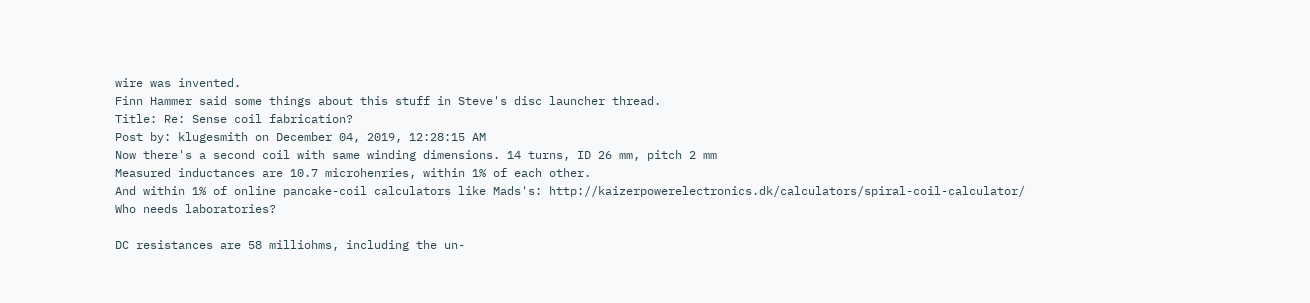wire was invented.
Finn Hammer said some things about this stuff in Steve's disc launcher thread.
Title: Re: Sense coil fabrication?
Post by: klugesmith on December 04, 2019, 12:28:15 AM
Now there's a second coil with same winding dimensions. 14 turns, ID 26 mm, pitch 2 mm
Measured inductances are 10.7 microhenries, within 1% of each other.
And within 1% of online pancake-coil calculators like Mads's: http://kaizerpowerelectronics.dk/calculators/spiral-coil-calculator/
Who needs laboratories?

DC resistances are 58 milliohms, including the un-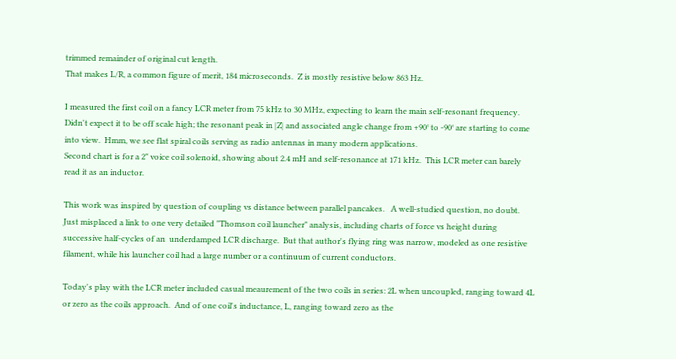trimmed remainder of original cut length.
That makes L/R, a common figure of merit, 184 microseconds.  Z is mostly resistive below 863 Hz.

I measured the first coil on a fancy LCR meter from 75 kHz to 30 MHz, expecting to learn the main self-resonant frequency.  Didn't expect it to be off scale high; the resonant peak in |Z| and associated angle change from +90° to -90° are starting to come into view.  Hmm, we see flat spiral coils serving as radio antennas in many modern applications.
Second chart is for a 2" voice coil solenoid, showing about 2.4 mH and self-resonance at 171 kHz.  This LCR meter can barely read it as an inductor.

This work was inspired by question of coupling vs distance between parallel pancakes.   A well-studied question, no doubt.
Just misplaced a link to one very detailed "Thomson coil launcher" analysis, including charts of force vs height during successive half-cycles of an  underdamped LCR discharge.  But that author's flying ring was narrow, modeled as one resistive filament, while his launcher coil had a large number or a continuum of current conductors.

Today's play with the LCR meter included casual meaurement of the two coils in series: 2L when uncoupled, ranging toward 4L or zero as the coils approach.  And of one coil's inductance, L, ranging toward zero as the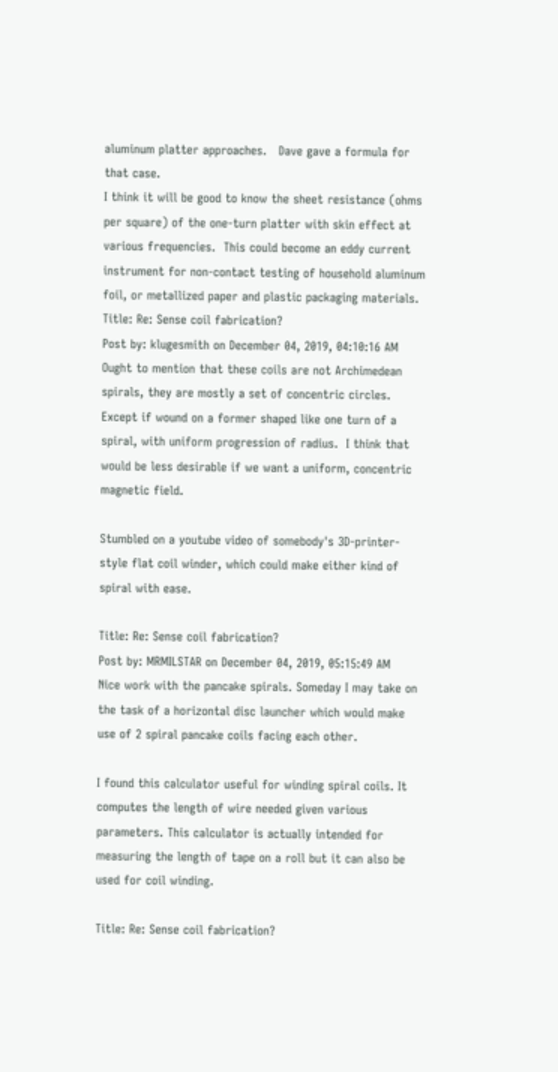aluminum platter approaches.   Dave gave a formula for that case.
I think it will be good to know the sheet resistance (ohms per square) of the one-turn platter with skin effect at various frequencies.  This could become an eddy current instrument for non-contact testing of household aluminum foil, or metallized paper and plastic packaging materials.
Title: Re: Sense coil fabrication?
Post by: klugesmith on December 04, 2019, 04:10:16 AM
Ought to mention that these coils are not Archimedean spirals, they are mostly a set of concentric circles.
Except if wound on a former shaped like one turn of a spiral, with uniform progression of radius.  I think that would be less desirable if we want a uniform, concentric magnetic field.

Stumbled on a youtube video of somebody's 3D-printer-style flat coil winder, which could make either kind of spiral with ease.

Title: Re: Sense coil fabrication?
Post by: MRMILSTAR on December 04, 2019, 05:15:49 AM
Nice work with the pancake spirals. Someday I may take on the task of a horizontal disc launcher which would make use of 2 spiral pancake coils facing each other.

I found this calculator useful for winding spiral coils. It computes the length of wire needed given various parameters. This calculator is actually intended for measuring the length of tape on a roll but it can also be used for coil winding.

Title: Re: Sense coil fabrication?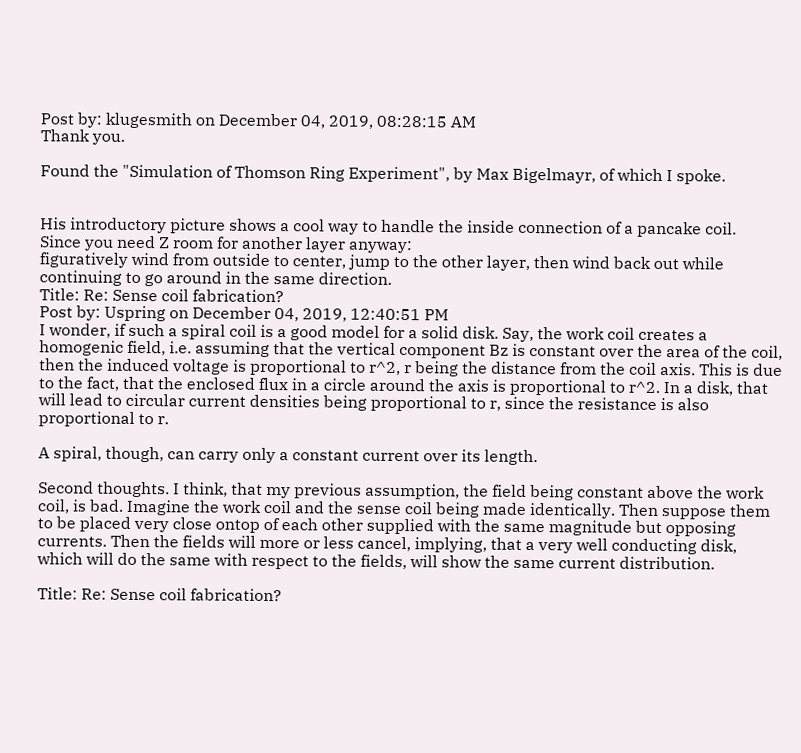Post by: klugesmith on December 04, 2019, 08:28:15 AM
Thank you.

Found the "Simulation of Thomson Ring Experiment", by Max Bigelmayr, of which I spoke.


His introductory picture shows a cool way to handle the inside connection of a pancake coil.
Since you need Z room for another layer anyway:
figuratively wind from outside to center, jump to the other layer, then wind back out while continuing to go around in the same direction.
Title: Re: Sense coil fabrication?
Post by: Uspring on December 04, 2019, 12:40:51 PM
I wonder, if such a spiral coil is a good model for a solid disk. Say, the work coil creates a homogenic field, i.e. assuming that the vertical component Bz is constant over the area of the coil, then the induced voltage is proportional to r^2, r being the distance from the coil axis. This is due to the fact, that the enclosed flux in a circle around the axis is proportional to r^2. In a disk, that will lead to circular current densities being proportional to r, since the resistance is also proportional to r.

A spiral, though, can carry only a constant current over its length.

Second thoughts. I think, that my previous assumption, the field being constant above the work coil, is bad. Imagine the work coil and the sense coil being made identically. Then suppose them to be placed very close ontop of each other supplied with the same magnitude but opposing currents. Then the fields will more or less cancel, implying, that a very well conducting disk, which will do the same with respect to the fields, will show the same current distribution.

Title: Re: Sense coil fabrication?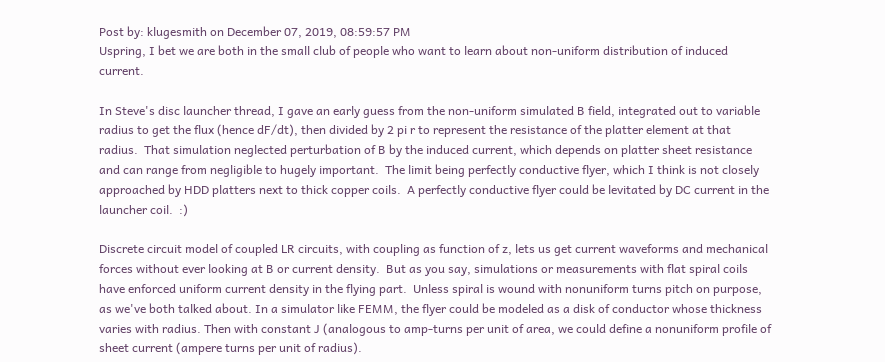Post by: klugesmith on December 07, 2019, 08:59:57 PM
Uspring, I bet we are both in the small club of people who want to learn about non-uniform distribution of induced current.

In Steve's disc launcher thread, I gave an early guess from the non-uniform simulated B field, integrated out to variable radius to get the flux (hence dF/dt), then divided by 2 pi r to represent the resistance of the platter element at that radius.  That simulation neglected perturbation of B by the induced current, which depends on platter sheet resistance and can range from negligible to hugely important.  The limit being perfectly conductive flyer, which I think is not closely approached by HDD platters next to thick copper coils.  A perfectly conductive flyer could be levitated by DC current in the launcher coil.  :)

Discrete circuit model of coupled LR circuits, with coupling as function of z, lets us get current waveforms and mechanical forces without ever looking at B or current density.  But as you say, simulations or measurements with flat spiral coils have enforced uniform current density in the flying part.  Unless spiral is wound with nonuniform turns pitch on purpose, as we've both talked about. In a simulator like FEMM, the flyer could be modeled as a disk of conductor whose thickness varies with radius. Then with constant J (analogous to amp-turns per unit of area, we could define a nonuniform profile of sheet current (ampere turns per unit of radius).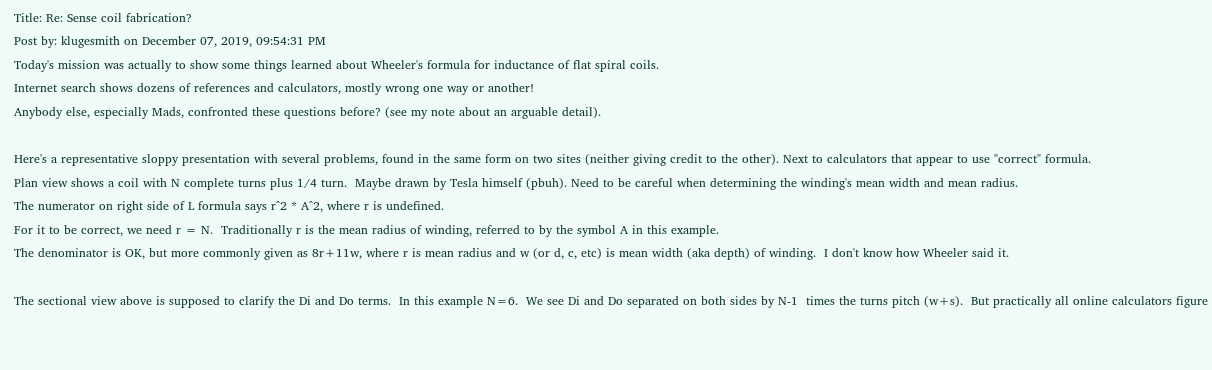Title: Re: Sense coil fabrication?
Post by: klugesmith on December 07, 2019, 09:54:31 PM
Today's mission was actually to show some things learned about Wheeler's formula for inductance of flat spiral coils.
Internet search shows dozens of references and calculators, mostly wrong one way or another!
Anybody else, especially Mads, confronted these questions before? (see my note about an arguable detail).

Here's a representative sloppy presentation with several problems, found in the same form on two sites (neither giving credit to the other). Next to calculators that appear to use "correct" formula.
Plan view shows a coil with N complete turns plus 1/4 turn.  Maybe drawn by Tesla himself (pbuh). Need to be careful when determining the winding's mean width and mean radius.
The numerator on right side of L formula says r^2 * A^2, where r is undefined.
For it to be correct, we need r = N.  Traditionally r is the mean radius of winding, referred to by the symbol A in this example.
The denominator is OK, but more commonly given as 8r+11w, where r is mean radius and w (or d, c, etc) is mean width (aka depth) of winding.  I don't know how Wheeler said it.

The sectional view above is supposed to clarify the Di and Do terms.  In this example N=6.  We see Di and Do separated on both sides by N-1  times the turns pitch (w+s).  But practically all online calculators figure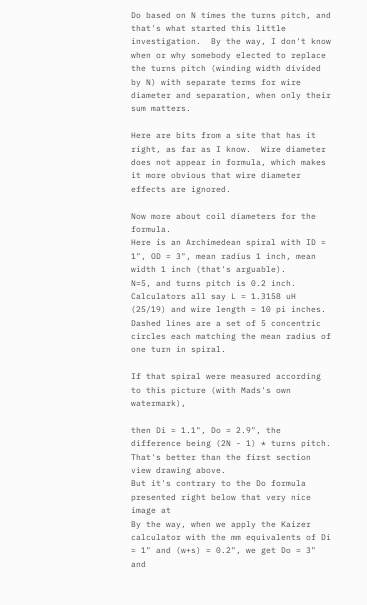Do based on N times the turns pitch, and that's what started this little investigation.  By the way, I don't know when or why somebody elected to replace the turns pitch (winding width divided by N) with separate terms for wire diameter and separation, when only their sum matters.

Here are bits from a site that has it right, as far as I know.  Wire diameter does not appear in formula, which makes it more obvious that wire diameter effects are ignored.

Now more about coil diameters for the formula.
Here is an Archimedean spiral with ID = 1", OD = 3", mean radius 1 inch, mean width 1 inch (that's arguable).
N=5, and turns pitch is 0.2 inch.  Calculators all say L = 1.3158 uH (25/19) and wire length = 10 pi inches.
Dashed lines are a set of 5 concentric circles each matching the mean radius of one turn in spiral.

If that spiral were measured according to this picture (with Mads's own watermark),

then Di = 1.1", Do = 2.9", the difference being (2N - 1) * turns pitch.
That's better than the first section view drawing above.
But it's contrary to the Do formula presented right below that very nice image at
By the way, when we apply the Kaizer calculator with the mm equivalents of Di = 1" and (w+s) = 0.2", we get Do = 3" and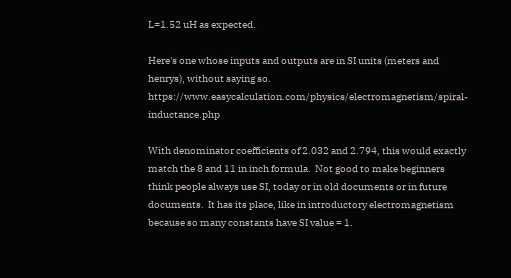L=1.52 uH as expected.

Here's one whose inputs and outputs are in SI units (meters and henrys), without saying so.  https://www.easycalculation.com/physics/electromagnetism/spiral-inductance.php

With denominator coefficients of 2.032 and 2.794, this would exactly match the 8 and 11 in inch formula.  Not good to make beginners think people always use SI, today or in old documents or in future documents.  It has its place, like in introductory electromagnetism because so many constants have SI value = 1.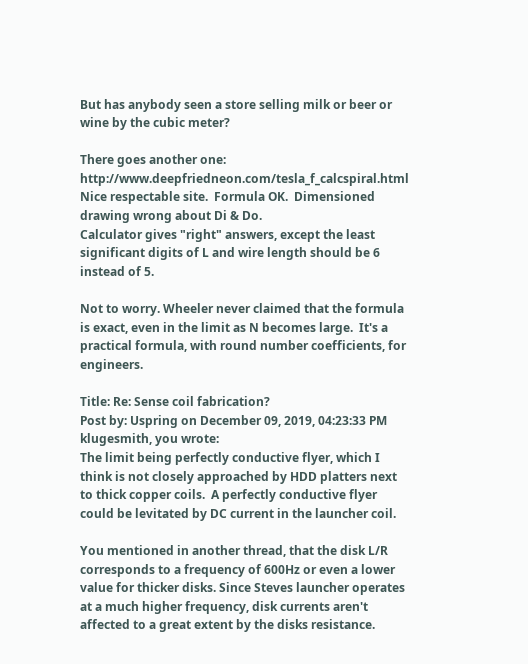But has anybody seen a store selling milk or beer or wine by the cubic meter?

There goes another one: http://www.deepfriedneon.com/tesla_f_calcspiral.html
Nice respectable site.  Formula OK.  Dimensioned drawing wrong about Di & Do.
Calculator gives "right" answers, except the least significant digits of L and wire length should be 6 instead of 5.

Not to worry. Wheeler never claimed that the formula is exact, even in the limit as N becomes large.  It's a practical formula, with round number coefficients, for engineers.

Title: Re: Sense coil fabrication?
Post by: Uspring on December 09, 2019, 04:23:33 PM
klugesmith, you wrote:
The limit being perfectly conductive flyer, which I think is not closely approached by HDD platters next to thick copper coils.  A perfectly conductive flyer could be levitated by DC current in the launcher coil.

You mentioned in another thread, that the disk L/R corresponds to a frequency of 600Hz or even a lower value for thicker disks. Since Steves launcher operates at a much higher frequency, disk currents aren't affected to a great extent by the disks resistance.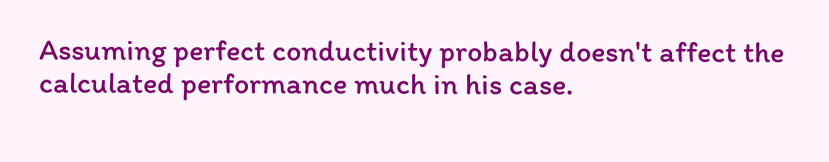Assuming perfect conductivity probably doesn't affect the calculated performance much in his case.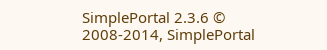SimplePortal 2.3.6 © 2008-2014, SimplePortal